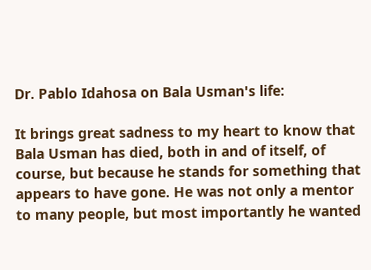Dr. Pablo Idahosa on Bala Usman's life:

It brings great sadness to my heart to know that Bala Usman has died, both in and of itself, of course, but because he stands for something that appears to have gone. He was not only a mentor to many people, but most importantly he wanted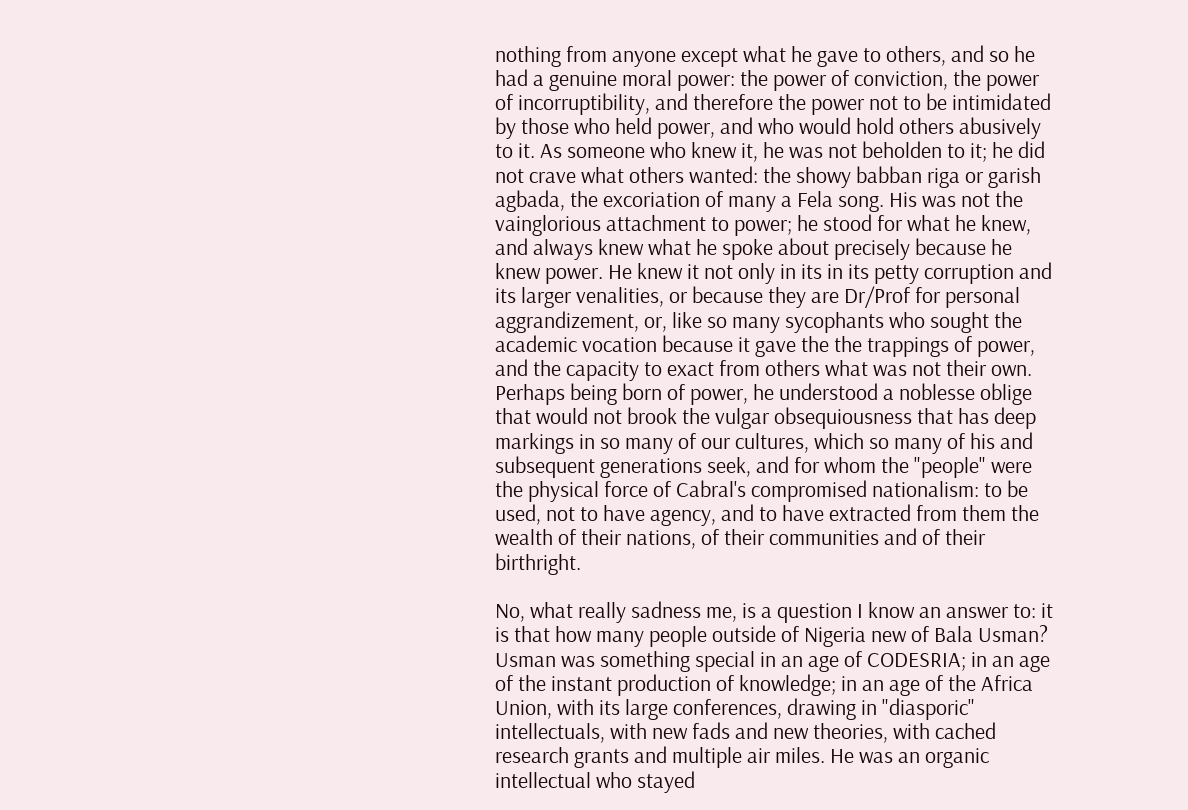nothing from anyone except what he gave to others, and so he had a genuine moral power: the power of conviction, the power of incorruptibility, and therefore the power not to be intimidated by those who held power, and who would hold others abusively to it. As someone who knew it, he was not beholden to it; he did not crave what others wanted: the showy babban riga or garish agbada, the excoriation of many a Fela song. His was not the vainglorious attachment to power; he stood for what he knew, and always knew what he spoke about precisely because he knew power. He knew it not only in its in its petty corruption and its larger venalities, or because they are Dr/Prof for personal aggrandizement, or, like so many sycophants who sought the academic vocation because it gave the the trappings of power, and the capacity to exact from others what was not their own. Perhaps being born of power, he understood a noblesse oblige that would not brook the vulgar obsequiousness that has deep markings in so many of our cultures, which so many of his and subsequent generations seek, and for whom the "people" were the physical force of Cabral's compromised nationalism: to be used, not to have agency, and to have extracted from them the wealth of their nations, of their communities and of their birthright.

No, what really sadness me, is a question I know an answer to: it is that how many people outside of Nigeria new of Bala Usman? Usman was something special in an age of CODESRIA; in an age of the instant production of knowledge; in an age of the Africa Union, with its large conferences, drawing in "diasporic" intellectuals, with new fads and new theories, with cached research grants and multiple air miles. He was an organic intellectual who stayed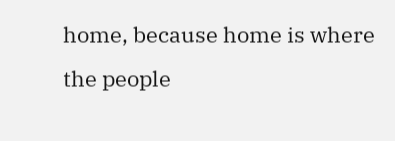home, because home is where the people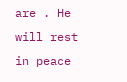are . He will rest in peace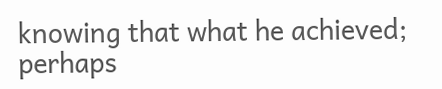knowing that what he achieved; perhaps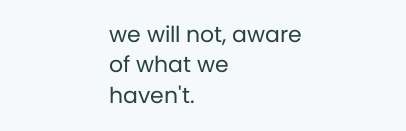we will not, aware of what we haven't.